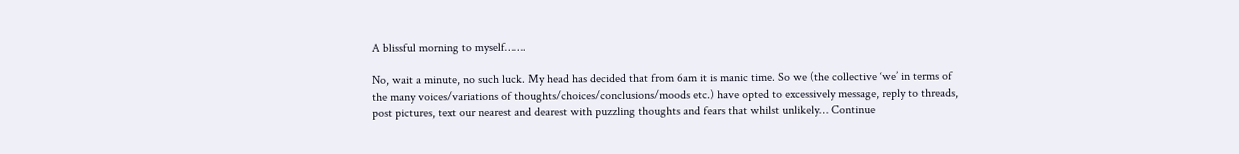A blissful morning to myself…….

No, wait a minute, no such luck. My head has decided that from 6am it is manic time. So we (the collective ‘we’ in terms of the many voices/variations of thoughts/choices/conclusions/moods etc.) have opted to excessively message, reply to threads, post pictures, text our nearest and dearest with puzzling thoughts and fears that whilst unlikely… Continue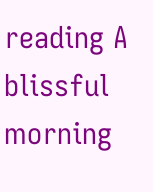reading A blissful morning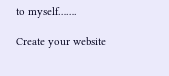to myself…….

Create your website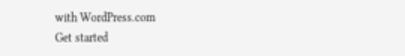with WordPress.com
Get started